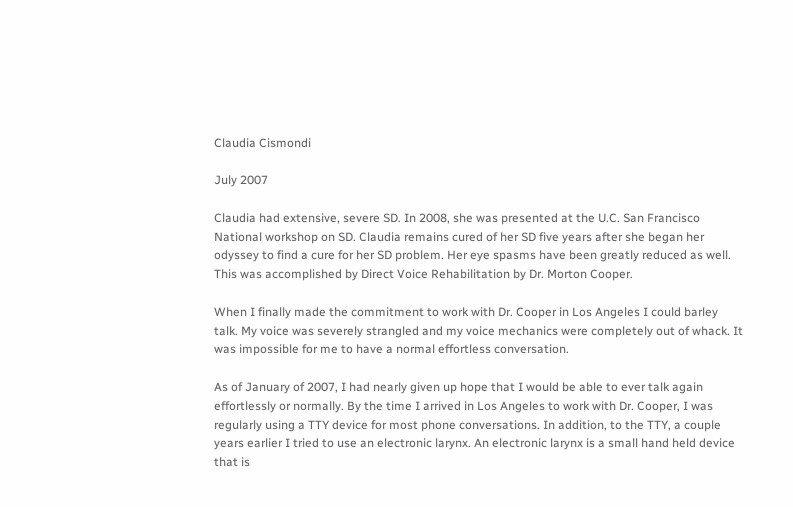Claudia Cismondi

July 2007

Claudia had extensive, severe SD. In 2008, she was presented at the U.C. San Francisco National workshop on SD. Claudia remains cured of her SD five years after she began her odyssey to find a cure for her SD problem. Her eye spasms have been greatly reduced as well. This was accomplished by Direct Voice Rehabilitation by Dr. Morton Cooper.

When I finally made the commitment to work with Dr. Cooper in Los Angeles I could barley talk. My voice was severely strangled and my voice mechanics were completely out of whack. It was impossible for me to have a normal effortless conversation.

As of January of 2007, I had nearly given up hope that I would be able to ever talk again effortlessly or normally. By the time I arrived in Los Angeles to work with Dr. Cooper, I was regularly using a TTY device for most phone conversations. In addition, to the TTY, a couple years earlier I tried to use an electronic larynx. An electronic larynx is a small hand held device that is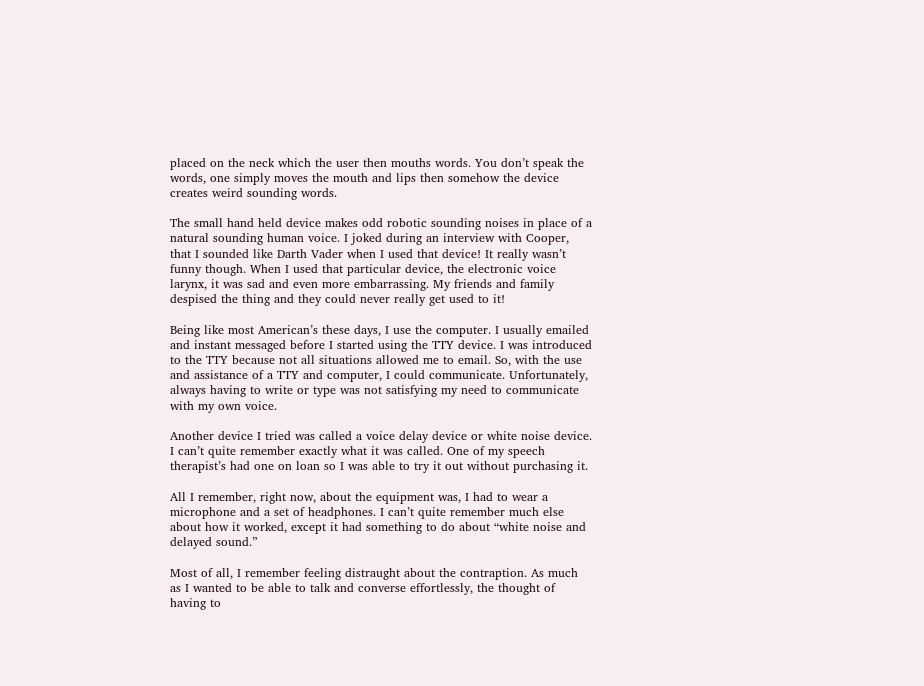placed on the neck which the user then mouths words. You don’t speak the words, one simply moves the mouth and lips then somehow the device creates weird sounding words.

The small hand held device makes odd robotic sounding noises in place of a natural sounding human voice. I joked during an interview with Cooper, that I sounded like Darth Vader when I used that device! It really wasn’t funny though. When I used that particular device, the electronic voice larynx, it was sad and even more embarrassing. My friends and family despised the thing and they could never really get used to it!

Being like most American’s these days, I use the computer. I usually emailed and instant messaged before I started using the TTY device. I was introduced to the TTY because not all situations allowed me to email. So, with the use and assistance of a TTY and computer, I could communicate. Unfortunately, always having to write or type was not satisfying my need to communicate with my own voice.

Another device I tried was called a voice delay device or white noise device. I can’t quite remember exactly what it was called. One of my speech therapist’s had one on loan so I was able to try it out without purchasing it.

All I remember, right now, about the equipment was, I had to wear a microphone and a set of headphones. I can’t quite remember much else about how it worked, except it had something to do about “white noise and delayed sound.”

Most of all, I remember feeling distraught about the contraption. As much as I wanted to be able to talk and converse effortlessly, the thought of having to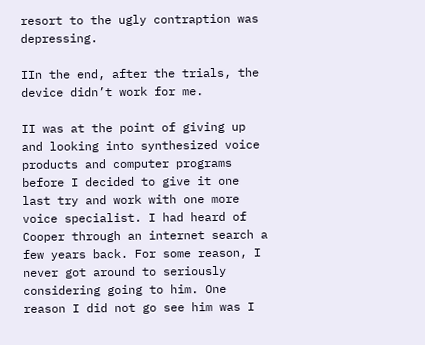resort to the ugly contraption was depressing.

IIn the end, after the trials, the device didn’t work for me.

II was at the point of giving up and looking into synthesized voice products and computer programs before I decided to give it one last try and work with one more voice specialist. I had heard of Cooper through an internet search a few years back. For some reason, I never got around to seriously considering going to him. One reason I did not go see him was I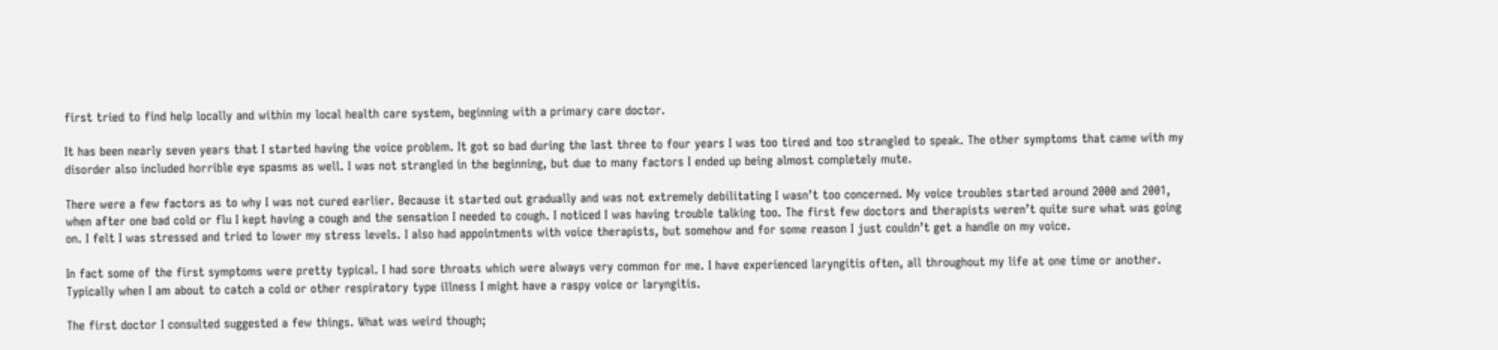first tried to find help locally and within my local health care system, beginning with a primary care doctor.

It has been nearly seven years that I started having the voice problem. It got so bad during the last three to four years I was too tired and too strangled to speak. The other symptoms that came with my disorder also included horrible eye spasms as well. I was not strangled in the beginning, but due to many factors I ended up being almost completely mute.

There were a few factors as to why I was not cured earlier. Because it started out gradually and was not extremely debilitating I wasn’t too concerned. My voice troubles started around 2000 and 2001, when after one bad cold or flu I kept having a cough and the sensation I needed to cough. I noticed I was having trouble talking too. The first few doctors and therapists weren’t quite sure what was going on. I felt I was stressed and tried to lower my stress levels. I also had appointments with voice therapists, but somehow and for some reason I just couldn’t get a handle on my voice.

In fact some of the first symptoms were pretty typical. I had sore throats which were always very common for me. I have experienced laryngitis often, all throughout my life at one time or another. Typically when I am about to catch a cold or other respiratory type illness I might have a raspy voice or laryngitis.

The first doctor I consulted suggested a few things. What was weird though;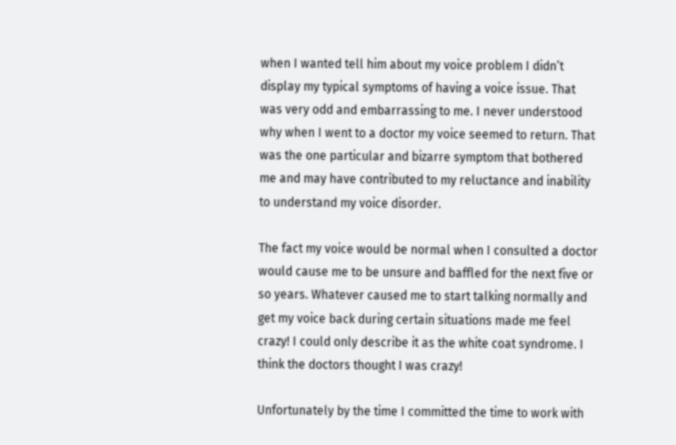when I wanted tell him about my voice problem I didn’t display my typical symptoms of having a voice issue. That was very odd and embarrassing to me. I never understood why when I went to a doctor my voice seemed to return. That was the one particular and bizarre symptom that bothered me and may have contributed to my reluctance and inability to understand my voice disorder.

The fact my voice would be normal when I consulted a doctor would cause me to be unsure and baffled for the next five or so years. Whatever caused me to start talking normally and get my voice back during certain situations made me feel crazy! I could only describe it as the white coat syndrome. I think the doctors thought I was crazy!

Unfortunately by the time I committed the time to work with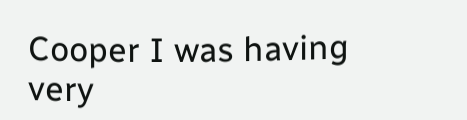Cooper I was having very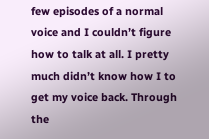few episodes of a normal voice and I couldn’t figure how to talk at all. I pretty much didn’t know how I to get my voice back. Through the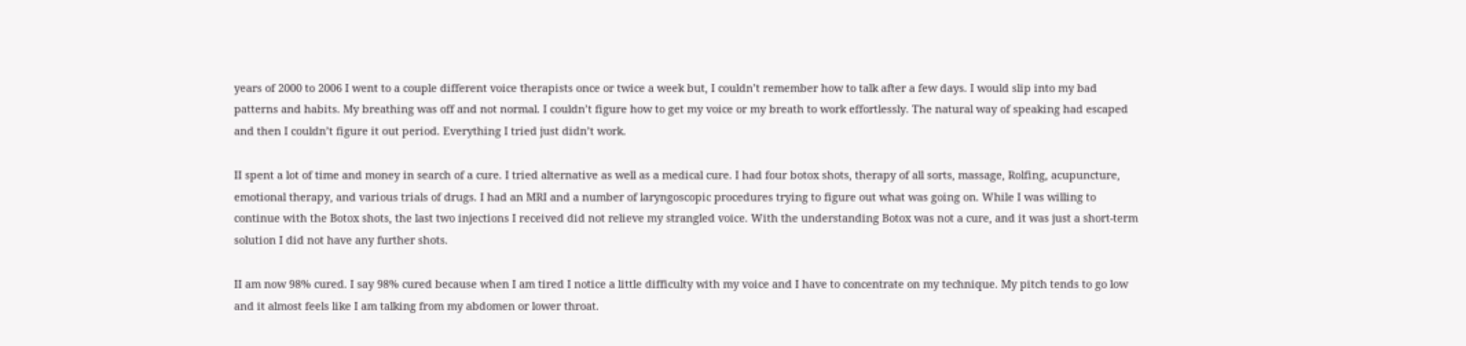years of 2000 to 2006 I went to a couple different voice therapists once or twice a week but, I couldn’t remember how to talk after a few days. I would slip into my bad patterns and habits. My breathing was off and not normal. I couldn’t figure how to get my voice or my breath to work effortlessly. The natural way of speaking had escaped and then I couldn’t figure it out period. Everything I tried just didn’t work.

II spent a lot of time and money in search of a cure. I tried alternative as well as a medical cure. I had four botox shots, therapy of all sorts, massage, Rolfing, acupuncture, emotional therapy, and various trials of drugs. I had an MRI and a number of laryngoscopic procedures trying to figure out what was going on. While I was willing to continue with the Botox shots, the last two injections I received did not relieve my strangled voice. With the understanding Botox was not a cure, and it was just a short-term solution I did not have any further shots.

II am now 98% cured. I say 98% cured because when I am tired I notice a little difficulty with my voice and I have to concentrate on my technique. My pitch tends to go low and it almost feels like I am talking from my abdomen or lower throat.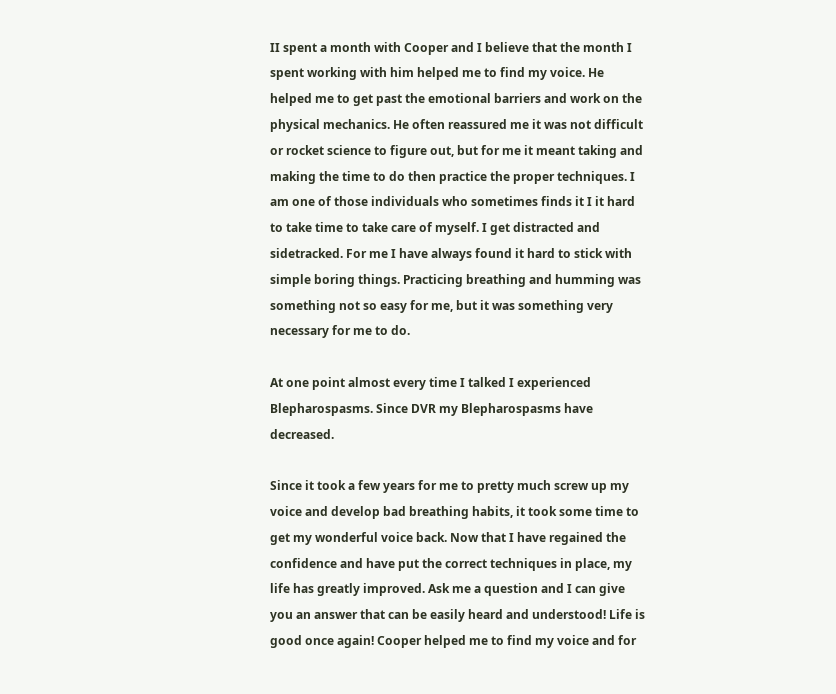II spent a month with Cooper and I believe that the month I spent working with him helped me to find my voice. He helped me to get past the emotional barriers and work on the physical mechanics. He often reassured me it was not difficult or rocket science to figure out, but for me it meant taking and making the time to do then practice the proper techniques. I am one of those individuals who sometimes finds it I it hard to take time to take care of myself. I get distracted and sidetracked. For me I have always found it hard to stick with simple boring things. Practicing breathing and humming was something not so easy for me, but it was something very necessary for me to do.

At one point almost every time I talked I experienced Blepharospasms. Since DVR my Blepharospasms have decreased.

Since it took a few years for me to pretty much screw up my voice and develop bad breathing habits, it took some time to get my wonderful voice back. Now that I have regained the confidence and have put the correct techniques in place, my life has greatly improved. Ask me a question and I can give you an answer that can be easily heard and understood! Life is good once again! Cooper helped me to find my voice and for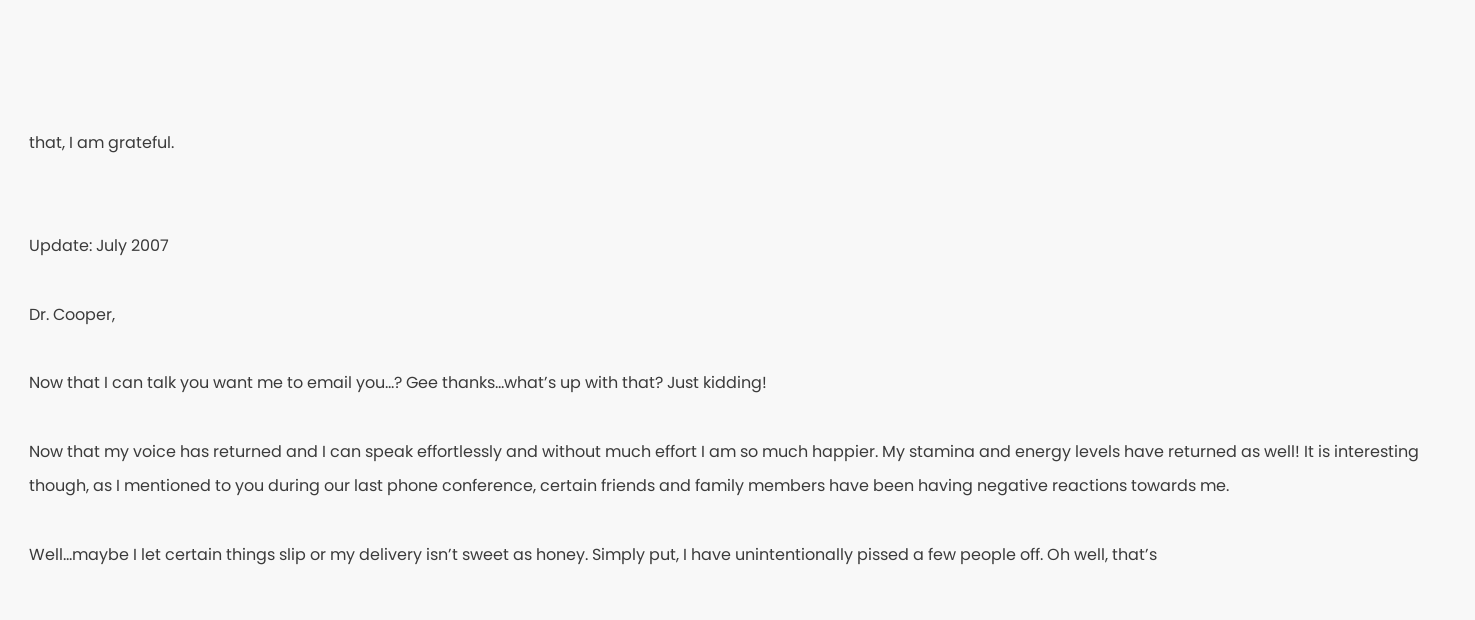that, I am grateful.


Update: July 2007

Dr. Cooper,

Now that I can talk you want me to email you…? Gee thanks…what’s up with that? Just kidding!

Now that my voice has returned and I can speak effortlessly and without much effort I am so much happier. My stamina and energy levels have returned as well! It is interesting though, as I mentioned to you during our last phone conference, certain friends and family members have been having negative reactions towards me.

Well…maybe I let certain things slip or my delivery isn’t sweet as honey. Simply put, I have unintentionally pissed a few people off. Oh well, that’s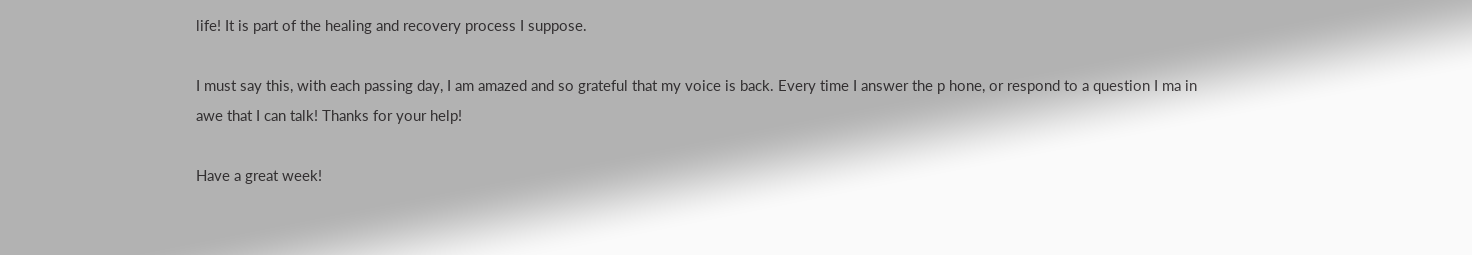life! It is part of the healing and recovery process I suppose.

I must say this, with each passing day, I am amazed and so grateful that my voice is back. Every time I answer the p hone, or respond to a question I ma in awe that I can talk! Thanks for your help!

Have a great week!